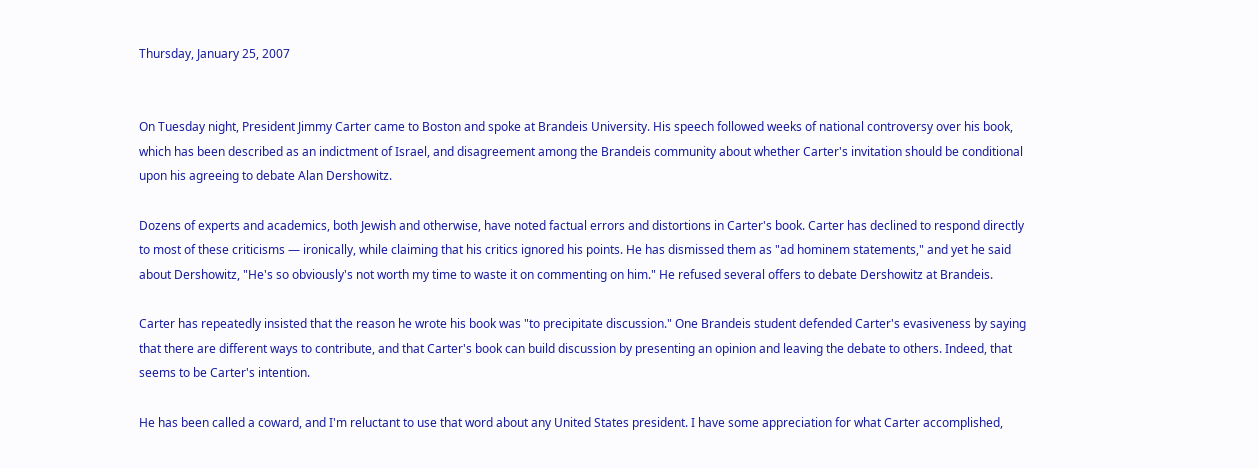Thursday, January 25, 2007


On Tuesday night, President Jimmy Carter came to Boston and spoke at Brandeis University. His speech followed weeks of national controversy over his book, which has been described as an indictment of Israel, and disagreement among the Brandeis community about whether Carter's invitation should be conditional upon his agreeing to debate Alan Dershowitz.

Dozens of experts and academics, both Jewish and otherwise, have noted factual errors and distortions in Carter's book. Carter has declined to respond directly to most of these criticisms — ironically, while claiming that his critics ignored his points. He has dismissed them as "ad hominem statements," and yet he said about Dershowitz, "He's so obviously's not worth my time to waste it on commenting on him." He refused several offers to debate Dershowitz at Brandeis.

Carter has repeatedly insisted that the reason he wrote his book was "to precipitate discussion." One Brandeis student defended Carter's evasiveness by saying that there are different ways to contribute, and that Carter's book can build discussion by presenting an opinion and leaving the debate to others. Indeed, that seems to be Carter's intention.

He has been called a coward, and I'm reluctant to use that word about any United States president. I have some appreciation for what Carter accomplished,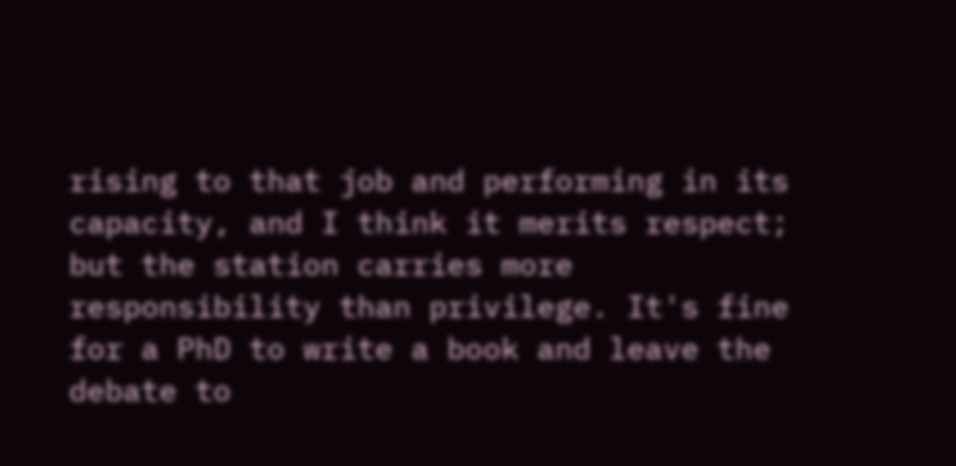rising to that job and performing in its capacity, and I think it merits respect; but the station carries more responsibility than privilege. It's fine for a PhD to write a book and leave the debate to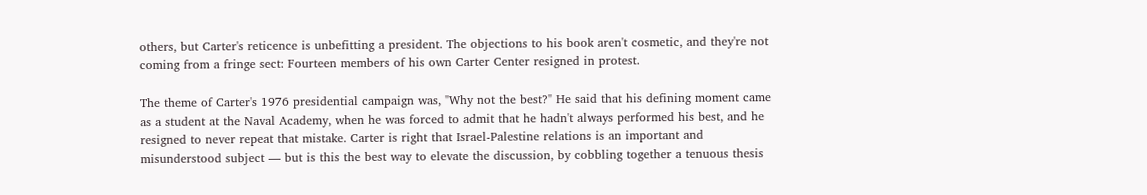others, but Carter's reticence is unbefitting a president. The objections to his book aren't cosmetic, and they're not coming from a fringe sect: Fourteen members of his own Carter Center resigned in protest.

The theme of Carter's 1976 presidential campaign was, "Why not the best?" He said that his defining moment came as a student at the Naval Academy, when he was forced to admit that he hadn't always performed his best, and he resigned to never repeat that mistake. Carter is right that Israel-Palestine relations is an important and misunderstood subject — but is this the best way to elevate the discussion, by cobbling together a tenuous thesis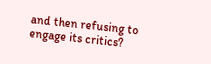and then refusing to engage its critics?